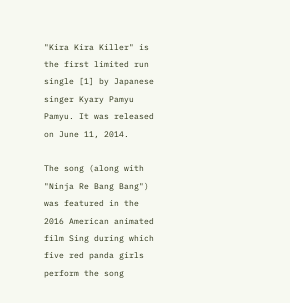"Kira Kira Killer" is the first limited run single [1] by Japanese singer Kyary Pamyu Pamyu. It was released on June 11, 2014.

The song (along with "Ninja Re Bang Bang") was featured in the 2016 American animated film Sing during which five red panda girls perform the song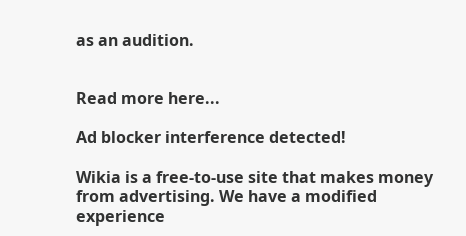as an audition.


Read more here...

Ad blocker interference detected!

Wikia is a free-to-use site that makes money from advertising. We have a modified experience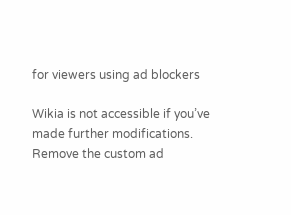for viewers using ad blockers

Wikia is not accessible if you’ve made further modifications. Remove the custom ad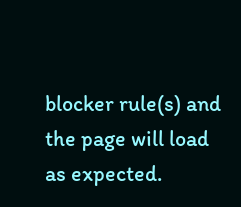blocker rule(s) and the page will load as expected.